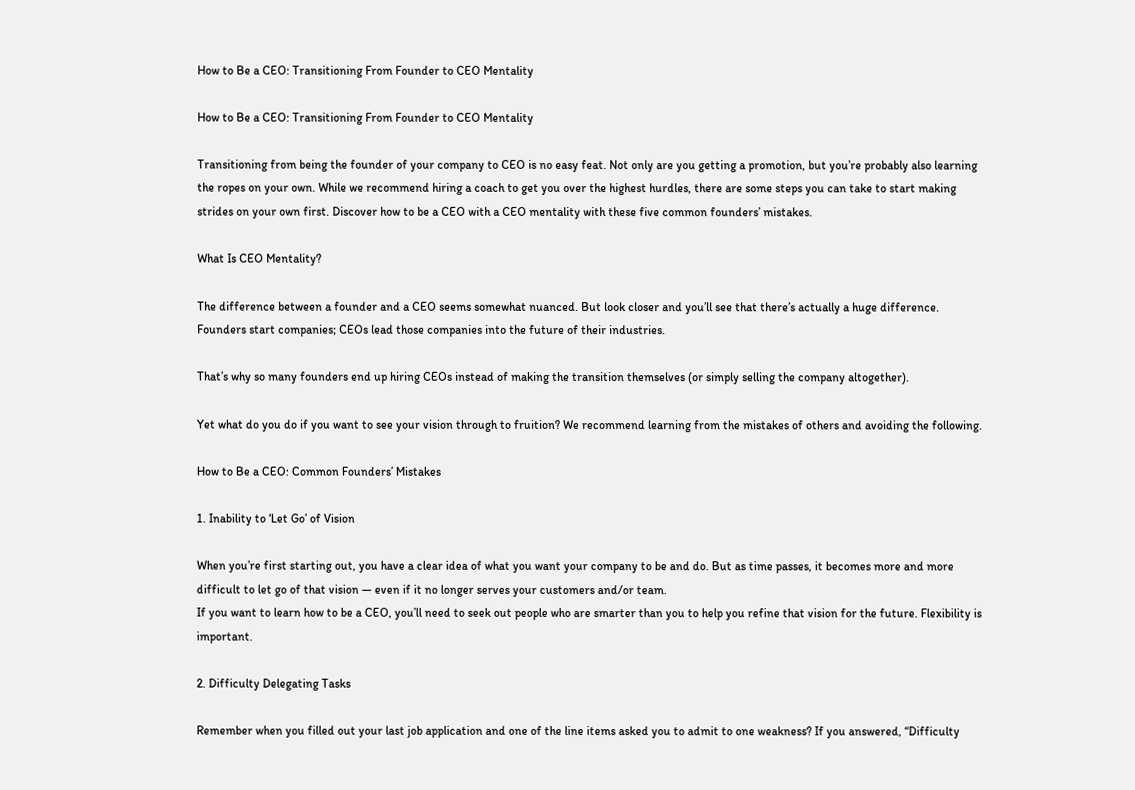How to Be a CEO: Transitioning From Founder to CEO Mentality

How to Be a CEO: Transitioning From Founder to CEO Mentality

Transitioning from being the founder of your company to CEO is no easy feat. Not only are you getting a promotion, but you’re probably also learning the ropes on your own. While we recommend hiring a coach to get you over the highest hurdles, there are some steps you can take to start making strides on your own first. Discover how to be a CEO with a CEO mentality with these five common founders’ mistakes.

What Is CEO Mentality?

The difference between a founder and a CEO seems somewhat nuanced. But look closer and you’ll see that there’s actually a huge difference. Founders start companies; CEOs lead those companies into the future of their industries.

That’s why so many founders end up hiring CEOs instead of making the transition themselves (or simply selling the company altogether).

Yet what do you do if you want to see your vision through to fruition? We recommend learning from the mistakes of others and avoiding the following.

How to Be a CEO: Common Founders’ Mistakes

1. Inability to ‘Let Go’ of Vision

When you’re first starting out, you have a clear idea of what you want your company to be and do. But as time passes, it becomes more and more difficult to let go of that vision — even if it no longer serves your customers and/or team.
If you want to learn how to be a CEO, you’ll need to seek out people who are smarter than you to help you refine that vision for the future. Flexibility is important.

2. Difficulty Delegating Tasks

Remember when you filled out your last job application and one of the line items asked you to admit to one weakness? If you answered, “Difficulty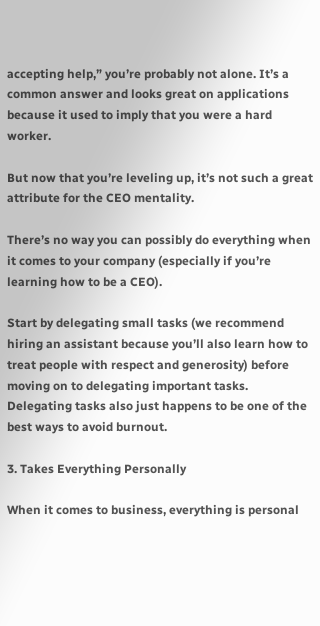accepting help,” you’re probably not alone. It’s a common answer and looks great on applications because it used to imply that you were a hard worker.

But now that you’re leveling up, it’s not such a great attribute for the CEO mentality.

There’s no way you can possibly do everything when it comes to your company (especially if you’re learning how to be a CEO).

Start by delegating small tasks (we recommend hiring an assistant because you’ll also learn how to treat people with respect and generosity) before moving on to delegating important tasks.
Delegating tasks also just happens to be one of the best ways to avoid burnout.

3. Takes Everything Personally

When it comes to business, everything is personal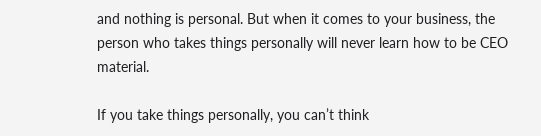and nothing is personal. But when it comes to your business, the person who takes things personally will never learn how to be CEO material.

If you take things personally, you can’t think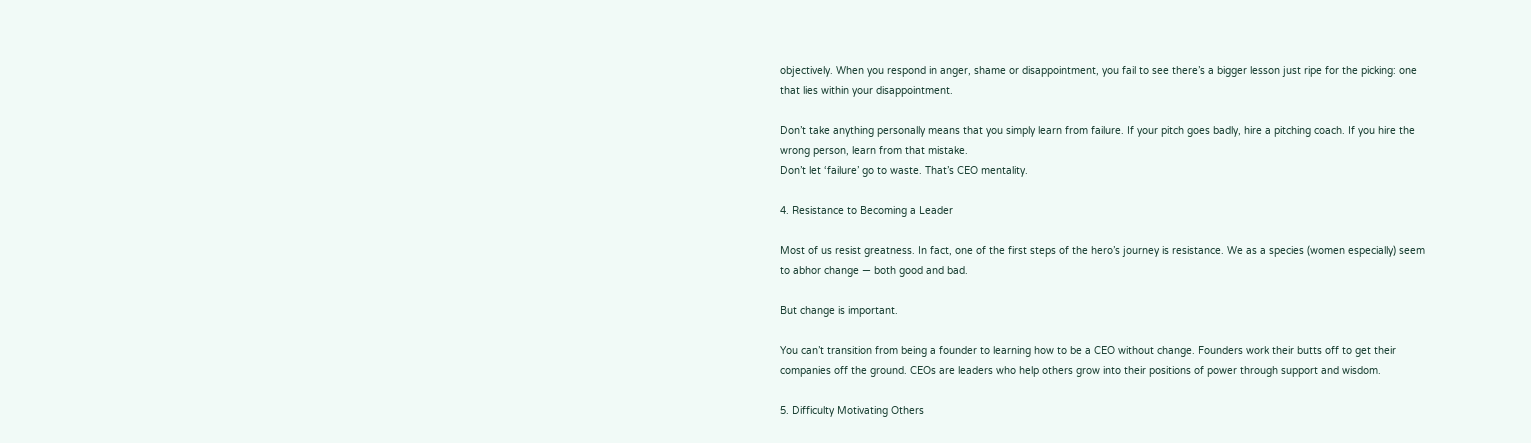objectively. When you respond in anger, shame or disappointment, you fail to see there’s a bigger lesson just ripe for the picking: one that lies within your disappointment.

Don’t take anything personally means that you simply learn from failure. If your pitch goes badly, hire a pitching coach. If you hire the wrong person, learn from that mistake.
Don’t let ‘failure’ go to waste. That’s CEO mentality.

4. Resistance to Becoming a Leader

Most of us resist greatness. In fact, one of the first steps of the hero’s journey is resistance. We as a species (women especially) seem to abhor change — both good and bad.

But change is important.

You can’t transition from being a founder to learning how to be a CEO without change. Founders work their butts off to get their companies off the ground. CEOs are leaders who help others grow into their positions of power through support and wisdom.

5. Difficulty Motivating Others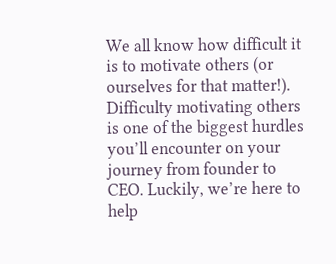We all know how difficult it is to motivate others (or ourselves for that matter!). Difficulty motivating others is one of the biggest hurdles you’ll encounter on your journey from founder to CEO. Luckily, we’re here to help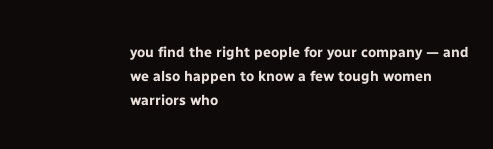you find the right people for your company — and we also happen to know a few tough women warriors who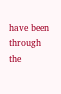have been through the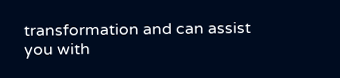transformation and can assist you with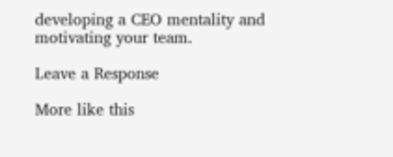developing a CEO mentality and motivating your team.

Leave a Response

More like this